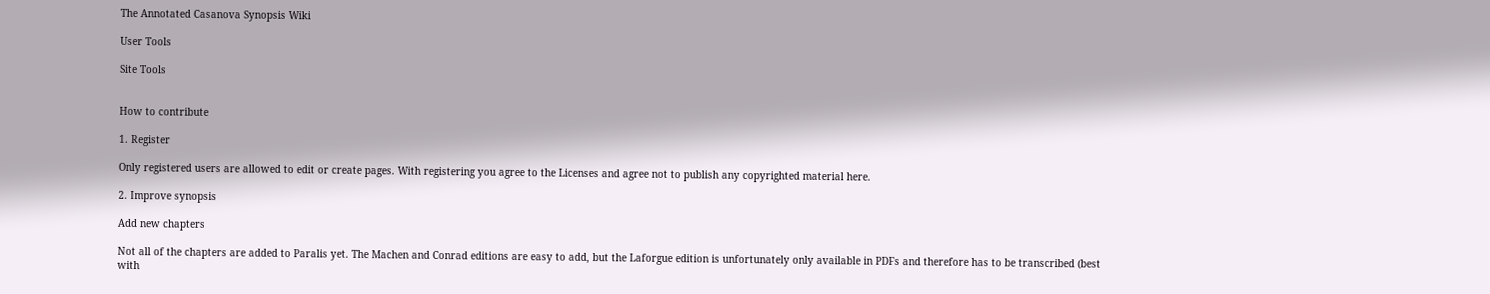The Annotated Casanova Synopsis Wiki

User Tools

Site Tools


How to contribute

1. Register

Only registered users are allowed to edit or create pages. With registering you agree to the Licenses and agree not to publish any copyrighted material here.

2. Improve synopsis

Add new chapters

Not all of the chapters are added to Paralis yet. The Machen and Conrad editions are easy to add, but the Laforgue edition is unfortunately only available in PDFs and therefore has to be transcribed (best with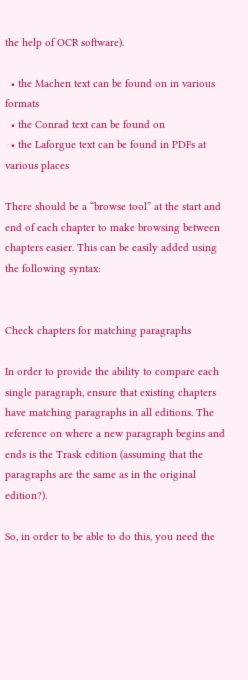the help of OCR software).

  • the Machen text can be found on in various formats
  • the Conrad text can be found on
  • the Laforgue text can be found in PDFs at various places

There should be a “browse tool” at the start and end of each chapter to make browsing between chapters easier. This can be easily added using the following syntax:


Check chapters for matching paragraphs

In order to provide the ability to compare each single paragraph, ensure that existing chapters have matching paragraphs in all editions. The reference on where a new paragraph begins and ends is the Trask edition (assuming that the paragraphs are the same as in the original edition?).

So, in order to be able to do this, you need the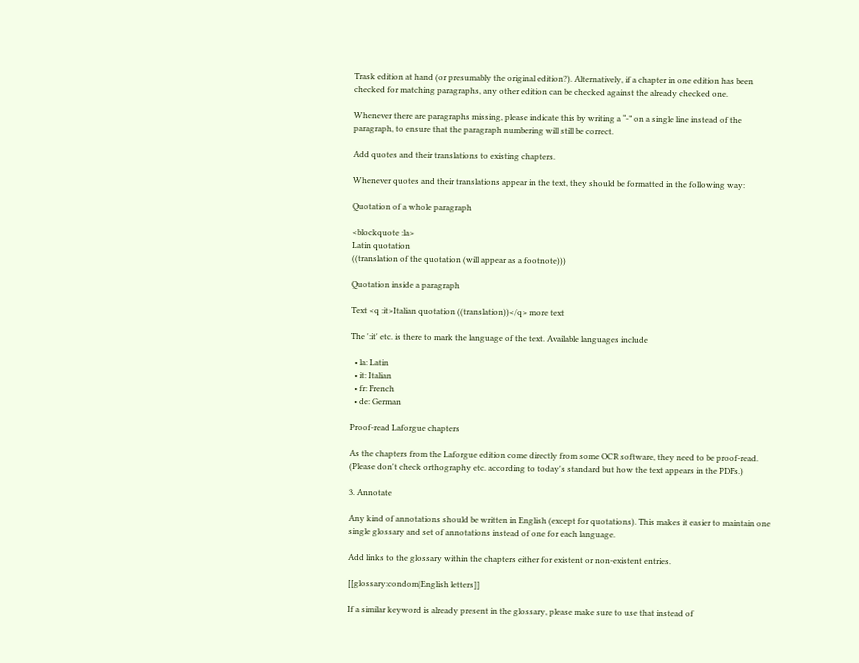Trask edition at hand (or presumably the original edition?). Alternatively, if a chapter in one edition has been checked for matching paragraphs, any other edition can be checked against the already checked one.

Whenever there are paragraphs missing, please indicate this by writing a “-” on a single line instead of the paragraph, to ensure that the paragraph numbering will still be correct.

Add quotes and their translations to existing chapters.

Whenever quotes and their translations appear in the text, they should be formatted in the following way:

Quotation of a whole paragraph

<blockquote :la>
Latin quotation
((translation of the quotation (will appear as a footnote)))

Quotation inside a paragraph

Text <q :it>Italian quotation ((translation))</q> more text

The ':it' etc. is there to mark the language of the text. Available languages include

  • la: Latin
  • it: Italian
  • fr: French
  • de: German

Proof-read Laforgue chapters

As the chapters from the Laforgue edition come directly from some OCR software, they need to be proof-read. (Please don't check orthography etc. according to today's standard but how the text appears in the PDFs.)

3. Annotate

Any kind of annotations should be written in English (except for quotations). This makes it easier to maintain one single glossary and set of annotations instead of one for each language.

Add links to the glossary within the chapters either for existent or non-existent entries.

[[glossary:condom|English letters]]

If a similar keyword is already present in the glossary, please make sure to use that instead of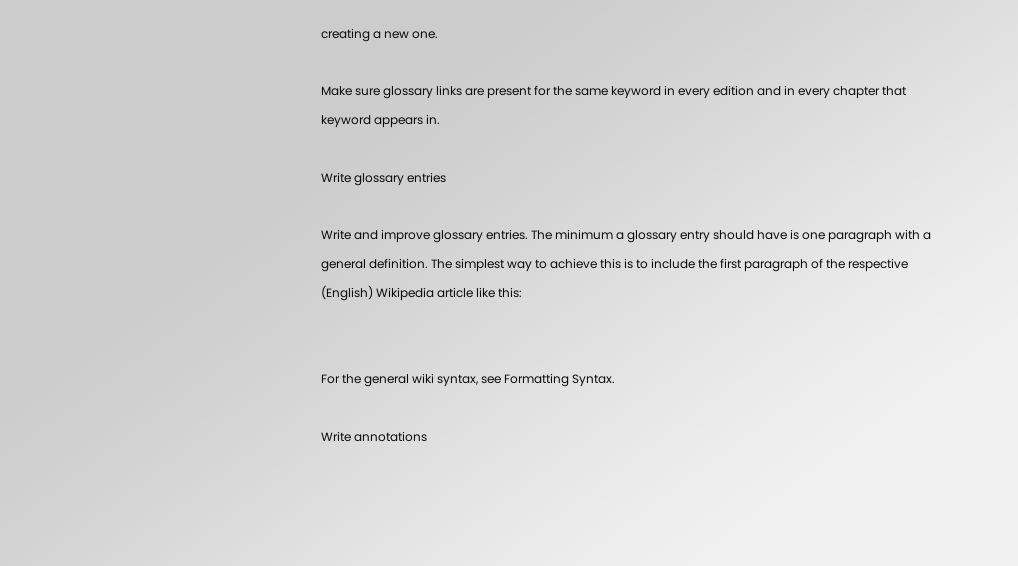creating a new one.

Make sure glossary links are present for the same keyword in every edition and in every chapter that keyword appears in.

Write glossary entries

Write and improve glossary entries. The minimum a glossary entry should have is one paragraph with a general definition. The simplest way to achieve this is to include the first paragraph of the respective (English) Wikipedia article like this:


For the general wiki syntax, see Formatting Syntax.

Write annotations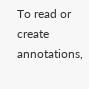To read or create annotations,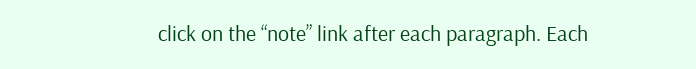click on the “note” link after each paragraph. Each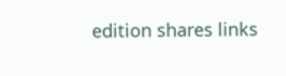edition shares links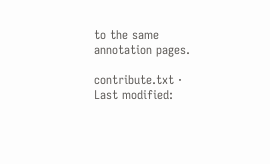to the same annotation pages.

contribute.txt · Last modified: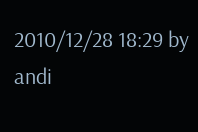2010/12/28 18:29 by andi